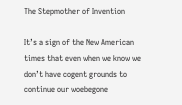The Stepmother of Invention

It’s a sign of the New American times that even when we know we don’t have cogent grounds to continue our woebegone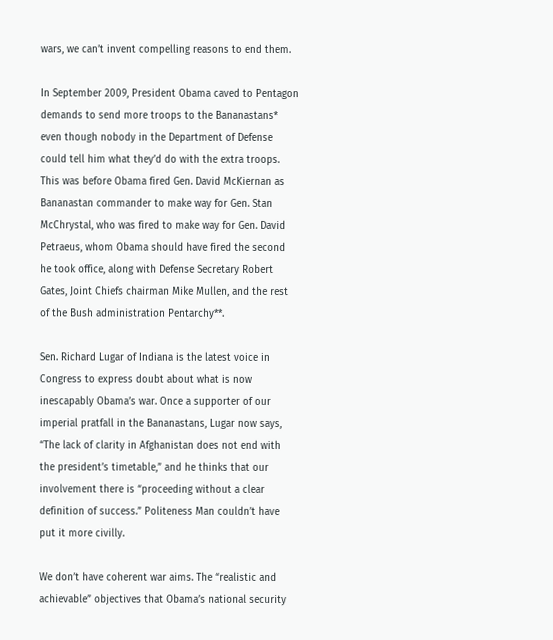wars, we can’t invent compelling reasons to end them.

In September 2009, President Obama caved to Pentagon demands to send more troops to the Bananastans* even though nobody in the Department of Defense could tell him what they’d do with the extra troops. This was before Obama fired Gen. David McKiernan as Bananastan commander to make way for Gen. Stan McChrystal, who was fired to make way for Gen. David Petraeus, whom Obama should have fired the second he took office, along with Defense Secretary Robert Gates, Joint Chiefs chairman Mike Mullen, and the rest of the Bush administration Pentarchy**.

Sen. Richard Lugar of Indiana is the latest voice in Congress to express doubt about what is now inescapably Obama’s war. Once a supporter of our imperial pratfall in the Bananastans, Lugar now says, “The lack of clarity in Afghanistan does not end with the president’s timetable,” and he thinks that our involvement there is “proceeding without a clear definition of success.” Politeness Man couldn’t have put it more civilly.

We don’t have coherent war aims. The “realistic and achievable” objectives that Obama’s national security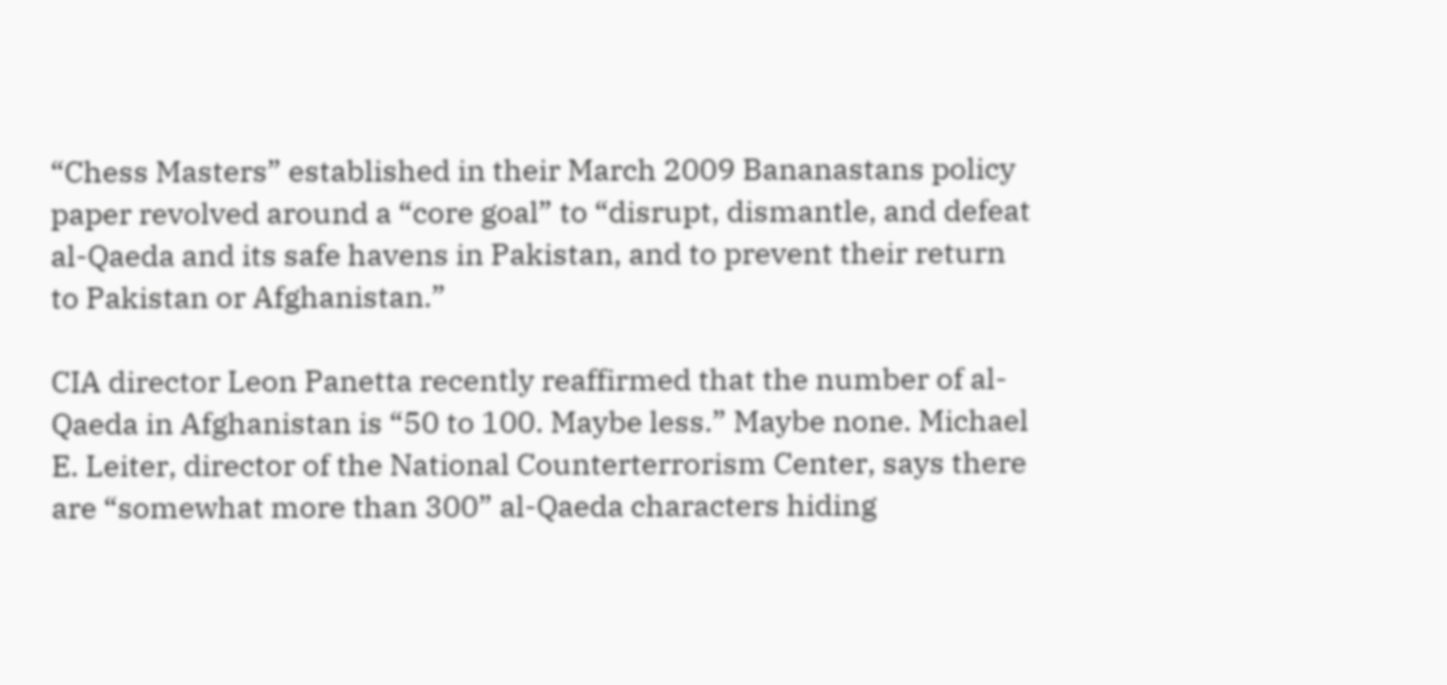“Chess Masters” established in their March 2009 Bananastans policy paper revolved around a “core goal” to “disrupt, dismantle, and defeat al-Qaeda and its safe havens in Pakistan, and to prevent their return to Pakistan or Afghanistan.”

CIA director Leon Panetta recently reaffirmed that the number of al-Qaeda in Afghanistan is “50 to 100. Maybe less.” Maybe none. Michael E. Leiter, director of the National Counterterrorism Center, says there are “somewhat more than 300” al-Qaeda characters hiding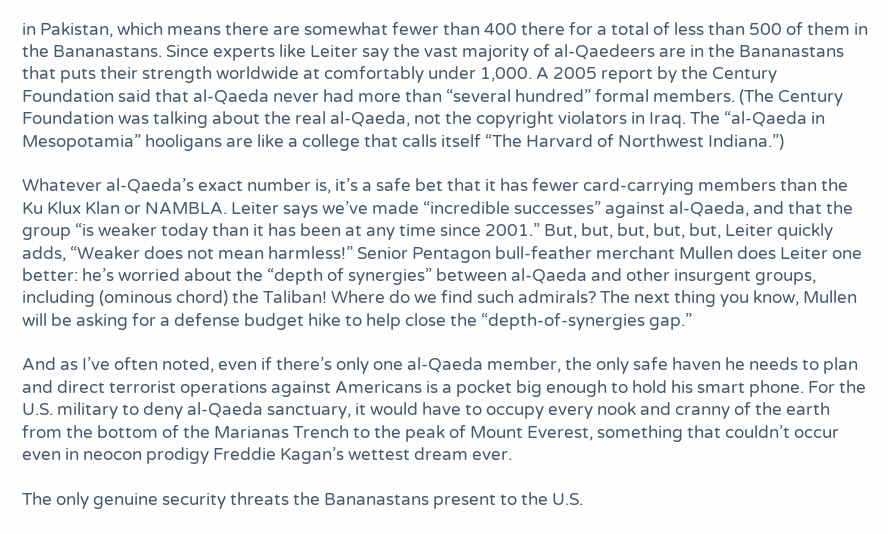in Pakistan, which means there are somewhat fewer than 400 there for a total of less than 500 of them in the Bananastans. Since experts like Leiter say the vast majority of al-Qaedeers are in the Bananastans that puts their strength worldwide at comfortably under 1,000. A 2005 report by the Century Foundation said that al-Qaeda never had more than “several hundred” formal members. (The Century Foundation was talking about the real al-Qaeda, not the copyright violators in Iraq. The “al-Qaeda in Mesopotamia” hooligans are like a college that calls itself “The Harvard of Northwest Indiana.”)

Whatever al-Qaeda’s exact number is, it’s a safe bet that it has fewer card-carrying members than the Ku Klux Klan or NAMBLA. Leiter says we’ve made “incredible successes” against al-Qaeda, and that the group “is weaker today than it has been at any time since 2001.” But, but, but, but, but, Leiter quickly adds, “Weaker does not mean harmless!” Senior Pentagon bull-feather merchant Mullen does Leiter one better: he’s worried about the “depth of synergies” between al-Qaeda and other insurgent groups, including (ominous chord) the Taliban! Where do we find such admirals? The next thing you know, Mullen will be asking for a defense budget hike to help close the “depth-of-synergies gap.”

And as I’ve often noted, even if there’s only one al-Qaeda member, the only safe haven he needs to plan and direct terrorist operations against Americans is a pocket big enough to hold his smart phone. For the U.S. military to deny al-Qaeda sanctuary, it would have to occupy every nook and cranny of the earth from the bottom of the Marianas Trench to the peak of Mount Everest, something that couldn’t occur even in neocon prodigy Freddie Kagan’s wettest dream ever.

The only genuine security threats the Bananastans present to the U.S.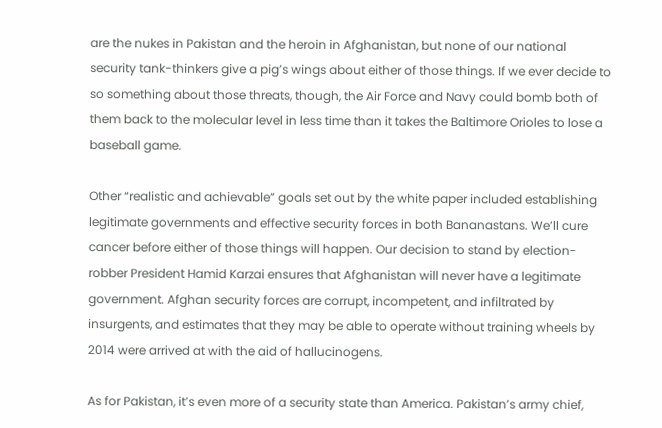are the nukes in Pakistan and the heroin in Afghanistan, but none of our national security tank-thinkers give a pig’s wings about either of those things. If we ever decide to so something about those threats, though, the Air Force and Navy could bomb both of them back to the molecular level in less time than it takes the Baltimore Orioles to lose a baseball game.

Other “realistic and achievable” goals set out by the white paper included establishing legitimate governments and effective security forces in both Bananastans. We’ll cure cancer before either of those things will happen. Our decision to stand by election-robber President Hamid Karzai ensures that Afghanistan will never have a legitimate government. Afghan security forces are corrupt, incompetent, and infiltrated by insurgents, and estimates that they may be able to operate without training wheels by 2014 were arrived at with the aid of hallucinogens.

As for Pakistan, it’s even more of a security state than America. Pakistan’s army chief,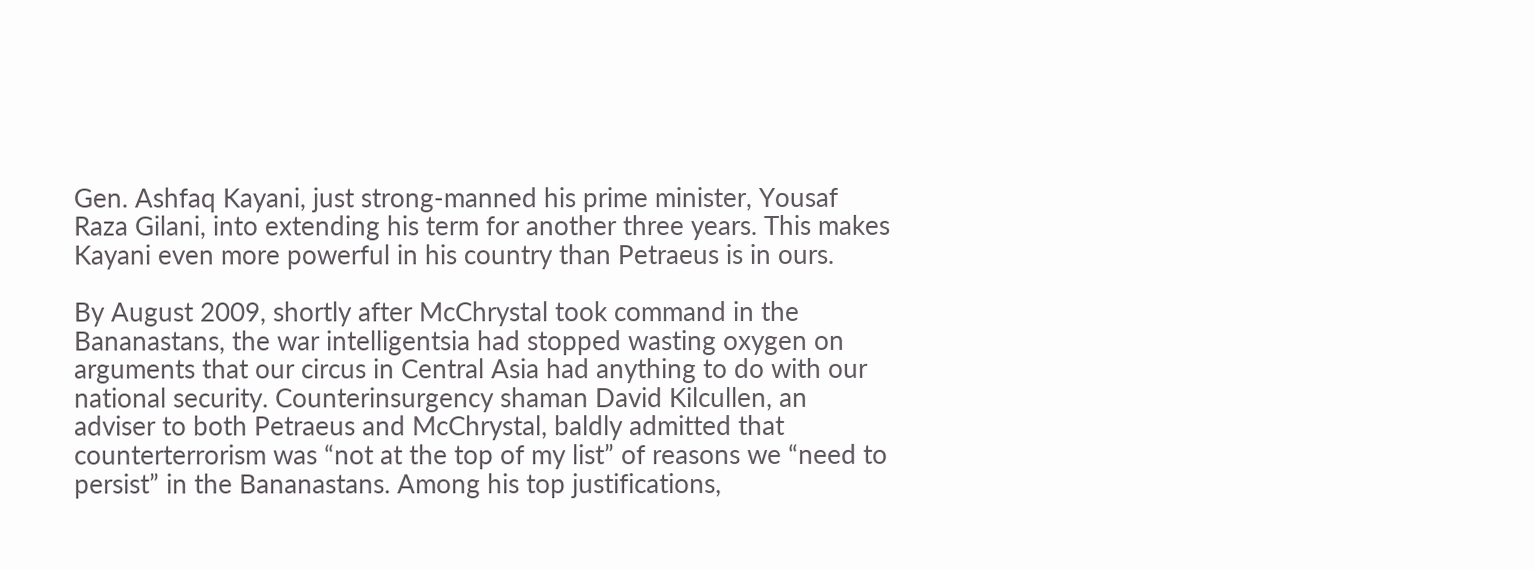Gen. Ashfaq Kayani, just strong-manned his prime minister, Yousaf Raza Gilani, into extending his term for another three years. This makes Kayani even more powerful in his country than Petraeus is in ours.

By August 2009, shortly after McChrystal took command in the Bananastans, the war intelligentsia had stopped wasting oxygen on arguments that our circus in Central Asia had anything to do with our national security. Counterinsurgency shaman David Kilcullen, an adviser to both Petraeus and McChrystal, baldly admitted that counterterrorism was “not at the top of my list” of reasons we “need to persist” in the Bananastans. Among his top justifications,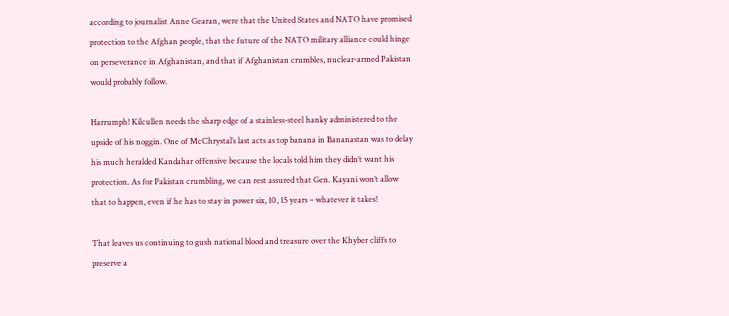according to journalist Anne Gearan, were that the United States and NATO have promised protection to the Afghan people, that the future of the NATO military alliance could hinge on perseverance in Afghanistan, and that if Afghanistan crumbles, nuclear-armed Pakistan would probably follow.

Harrumph! Kilcullen needs the sharp edge of a stainless-steel hanky administered to the upside of his noggin. One of McChrystal’s last acts as top banana in Bananastan was to delay his much heralded Kandahar offensive because the locals told him they didn’t want his protection. As for Pakistan crumbling, we can rest assured that Gen. Kayani won’t allow that to happen, even if he has to stay in power six, 10, 15 years – whatever it takes!

That leaves us continuing to gush national blood and treasure over the Khyber cliffs to preserve a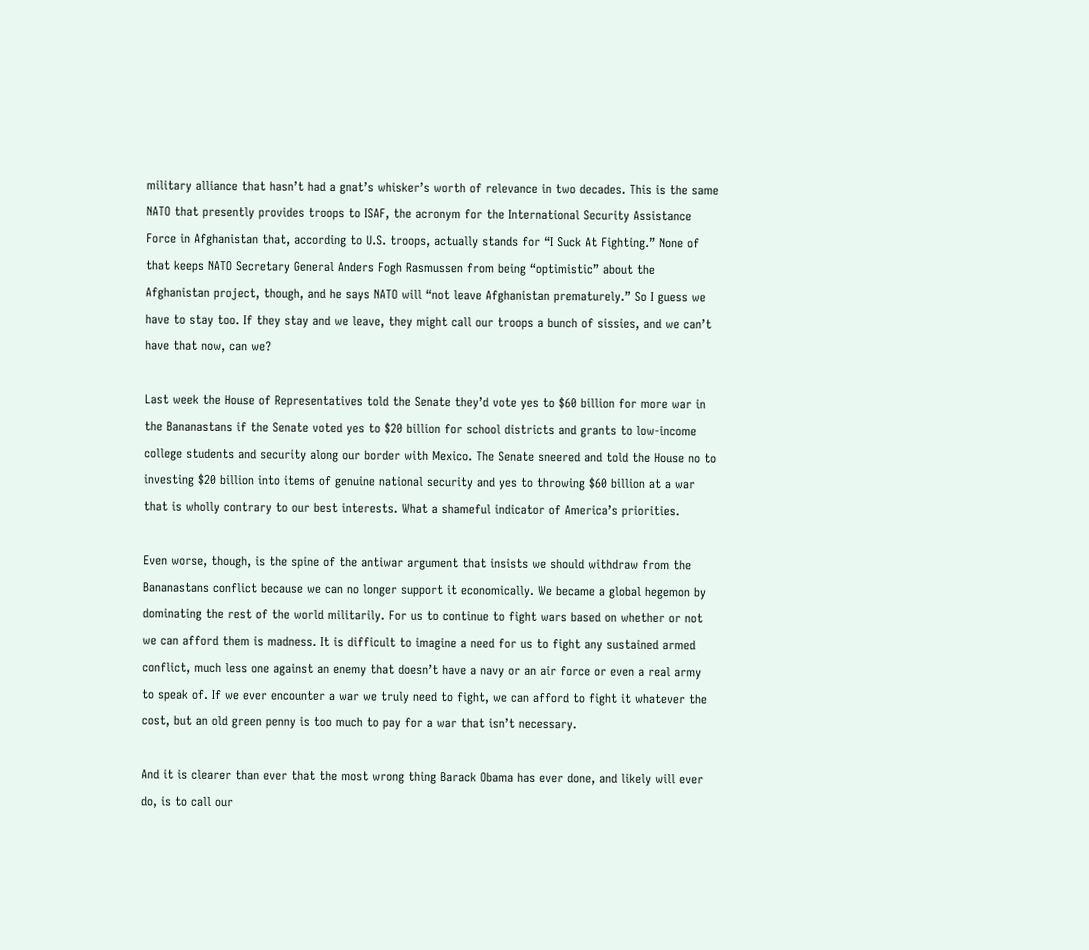military alliance that hasn’t had a gnat’s whisker’s worth of relevance in two decades. This is the same NATO that presently provides troops to ISAF, the acronym for the International Security Assistance Force in Afghanistan that, according to U.S. troops, actually stands for “I Suck At Fighting.” None of that keeps NATO Secretary General Anders Fogh Rasmussen from being “optimistic” about the Afghanistan project, though, and he says NATO will “not leave Afghanistan prematurely.” So I guess we have to stay too. If they stay and we leave, they might call our troops a bunch of sissies, and we can’t have that now, can we?

Last week the House of Representatives told the Senate they’d vote yes to $60 billion for more war in the Bananastans if the Senate voted yes to $20 billion for school districts and grants to low-income college students and security along our border with Mexico. The Senate sneered and told the House no to investing $20 billion into items of genuine national security and yes to throwing $60 billion at a war that is wholly contrary to our best interests. What a shameful indicator of America’s priorities.

Even worse, though, is the spine of the antiwar argument that insists we should withdraw from the Bananastans conflict because we can no longer support it economically. We became a global hegemon by dominating the rest of the world militarily. For us to continue to fight wars based on whether or not we can afford them is madness. It is difficult to imagine a need for us to fight any sustained armed conflict, much less one against an enemy that doesn’t have a navy or an air force or even a real army to speak of. If we ever encounter a war we truly need to fight, we can afford to fight it whatever the cost, but an old green penny is too much to pay for a war that isn’t necessary.

And it is clearer than ever that the most wrong thing Barack Obama has ever done, and likely will ever do, is to call our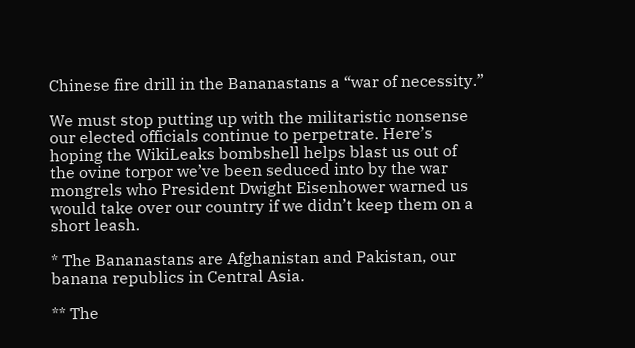Chinese fire drill in the Bananastans a “war of necessity.”

We must stop putting up with the militaristic nonsense our elected officials continue to perpetrate. Here’s hoping the WikiLeaks bombshell helps blast us out of the ovine torpor we’ve been seduced into by the war mongrels who President Dwight Eisenhower warned us would take over our country if we didn’t keep them on a short leash.

* The Bananastans are Afghanistan and Pakistan, our banana republics in Central Asia.

** The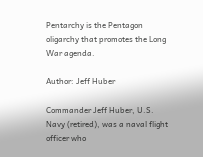Pentarchy is the Pentagon oligarchy that promotes the Long War agenda.

Author: Jeff Huber

Commander Jeff Huber, U.S. Navy (retired), was a naval flight officer who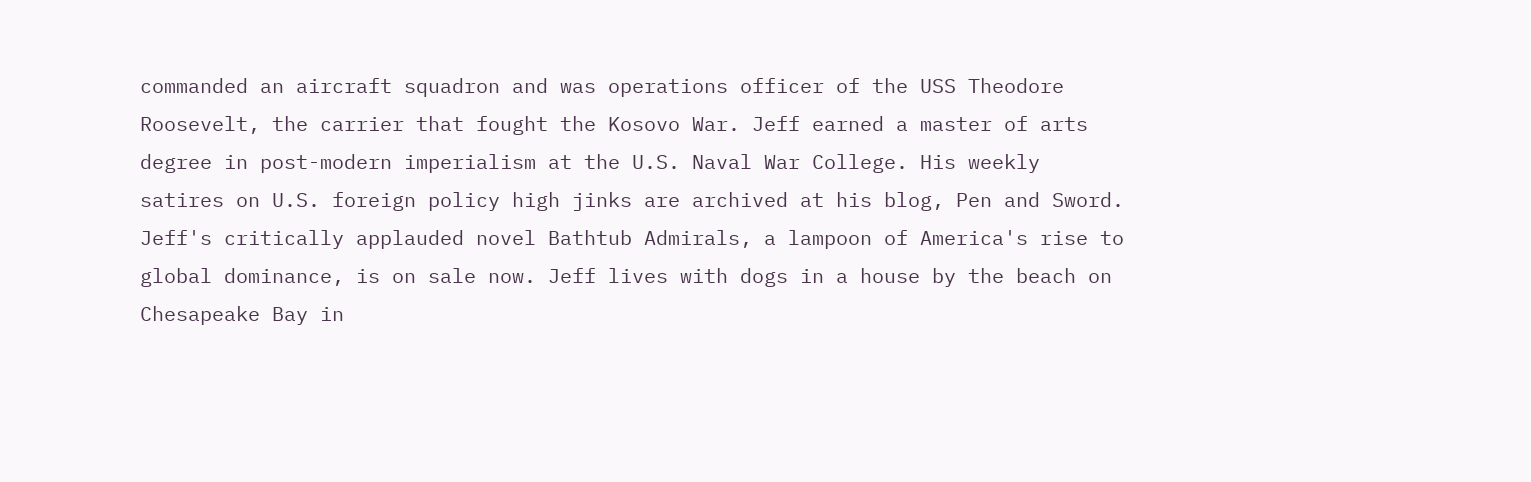commanded an aircraft squadron and was operations officer of the USS Theodore Roosevelt, the carrier that fought the Kosovo War. Jeff earned a master of arts degree in post-modern imperialism at the U.S. Naval War College. His weekly satires on U.S. foreign policy high jinks are archived at his blog, Pen and Sword. Jeff's critically applauded novel Bathtub Admirals, a lampoon of America's rise to global dominance, is on sale now. Jeff lives with dogs in a house by the beach on Chesapeake Bay in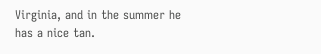Virginia, and in the summer he has a nice tan.